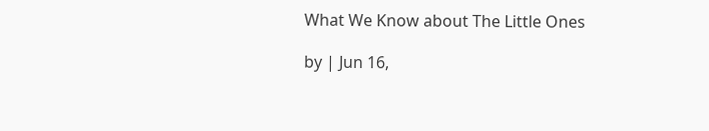What We Know about The Little Ones

by | Jun 16,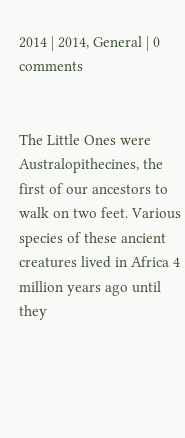2014 | 2014, General | 0 comments


The Little Ones were Australopithecines, the first of our ancestors to walk on two feet. Various species of these ancient creatures lived in Africa 4 million years ago until they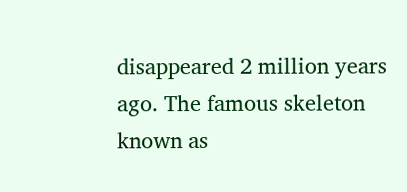disappeared 2 million years ago. The famous skeleton known as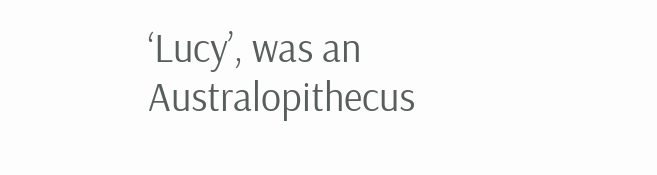‘Lucy’, was an Australopithecus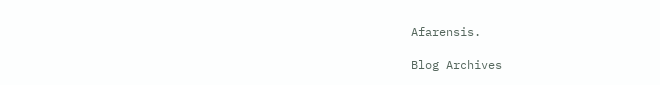Afarensis.

Blog Archives